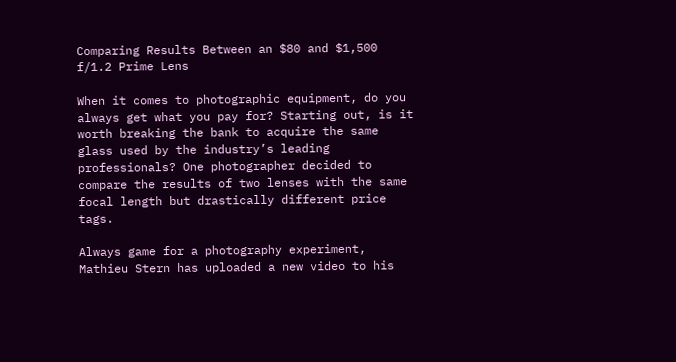Comparing Results Between an $80 and $1,500 f/1.2 Prime Lens

When it comes to photographic equipment, do you always get what you pay for? Starting out, is it worth breaking the bank to acquire the same glass used by the industry’s leading professionals? One photographer decided to compare the results of two lenses with the same focal length but drastically different price tags.

Always game for a photography experiment, Mathieu Stern has uploaded a new video to his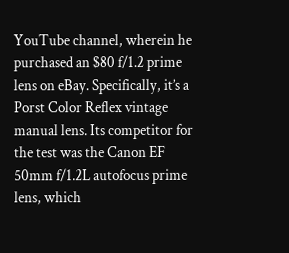YouTube channel, wherein he purchased an $80 f/1.2 prime lens on eBay. Specifically, it’s a Porst Color Reflex vintage manual lens. Its competitor for the test was the Canon EF 50mm f/1.2L autofocus prime lens, which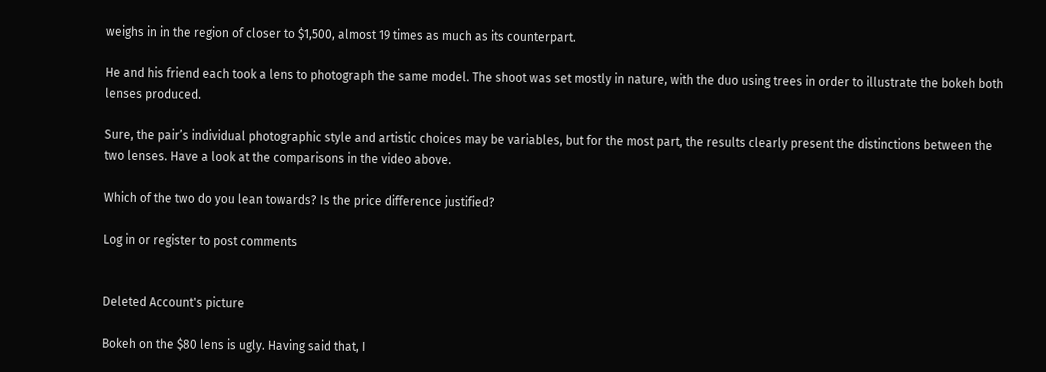weighs in in the region of closer to $1,500, almost 19 times as much as its counterpart.

He and his friend each took a lens to photograph the same model. The shoot was set mostly in nature, with the duo using trees in order to illustrate the bokeh both lenses produced.

Sure, the pair’s individual photographic style and artistic choices may be variables, but for the most part, the results clearly present the distinctions between the two lenses. Have a look at the comparisons in the video above.

Which of the two do you lean towards? Is the price difference justified?

Log in or register to post comments


Deleted Account's picture

Bokeh on the $80 lens is ugly. Having said that, I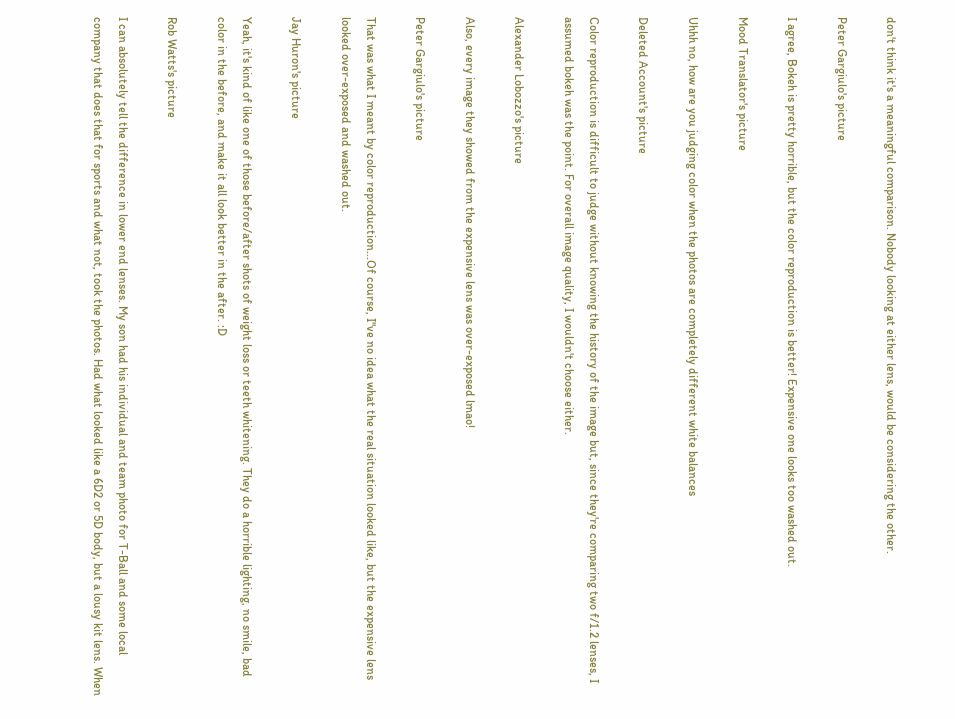don't think it's a meaningful comparison. Nobody looking at either lens, would be considering the other.

Peter Gargiulo's picture

I agree, Bokeh is pretty horrible, but the color reproduction is better! Expensive one looks too washed out.

Mood Translator's picture

Uhhh no, how are you judging color when the photos are completely different white balances

Deleted Account's picture

Color reproduction is difficult to judge without knowing the history of the image but, since they're comparing two f/1.2 lenses, I assumed bokeh was the point. For overall image quality, I wouldn't choose either.

Alexander Lobozzo's picture

Also, every image they showed from the expensive lens was over-exposed lmao!

Peter Gargiulo's picture

That was what I meant by color reproduction...Of course, I"ve no idea what the real situation looked like, but the expensive lens looked over-exposed and washed out.

Jay Huron's picture

Yeah, it's kind of like one of those before/after shots of weight loss or teeth whitening. They do a horrible lighting, no smile, bad color in the before, and make it all look better in the after. :D

Rob Watts's picture

I can absolutely tell the difference in lower end lenses. My son had his individual and team photo for T-Ball and some local company that does that for sports and what not, took the photos. Had what looked like a 6D2 or 5D body, but a lousy kit lens. When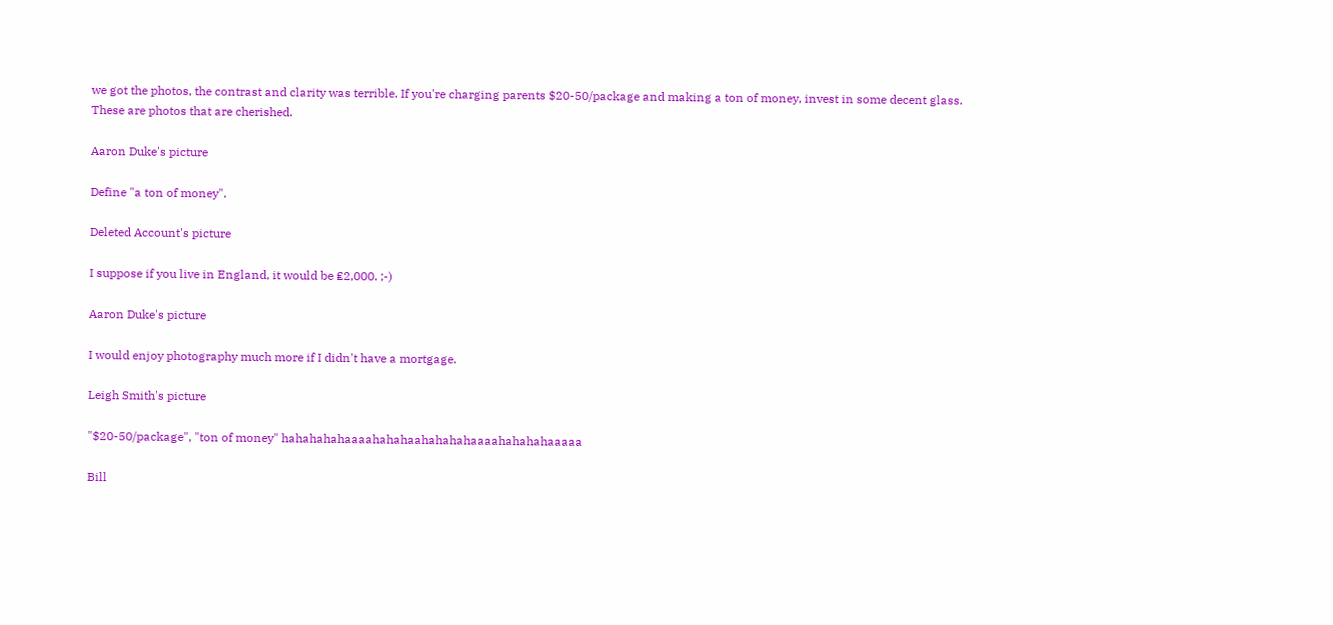we got the photos, the contrast and clarity was terrible. If you're charging parents $20-50/package and making a ton of money, invest in some decent glass. These are photos that are cherished.

Aaron Duke's picture

Define "a ton of money".

Deleted Account's picture

I suppose if you live in England, it would be ₤2,000. ;-)

Aaron Duke's picture

I would enjoy photography much more if I didn't have a mortgage.

Leigh Smith's picture

"$20-50/package", "ton of money" hahahahahaaaahahahaahahahahaaaahahahahaaaaa

Bill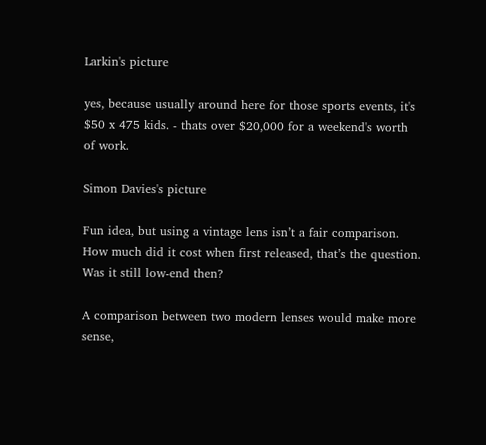Larkin's picture

yes, because usually around here for those sports events, it's $50 x 475 kids. - thats over $20,000 for a weekend's worth of work.

Simon Davies's picture

Fun idea, but using a vintage lens isn’t a fair comparison. How much did it cost when first released, that’s the question. Was it still low-end then?

A comparison between two modern lenses would make more sense,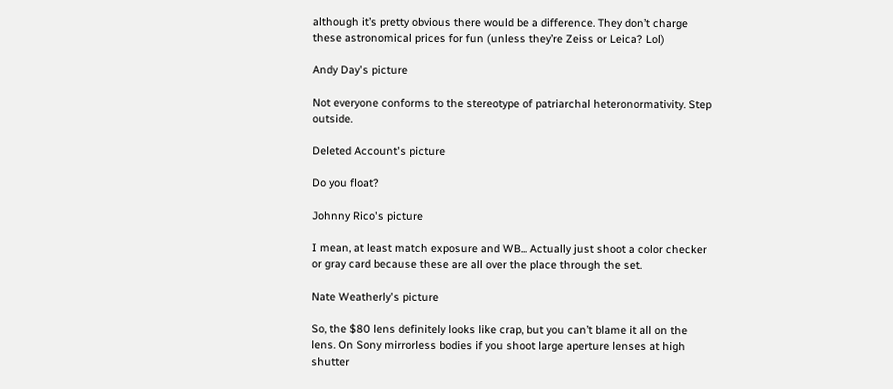although it’s pretty obvious there would be a difference. They don’t charge these astronomical prices for fun (unless they’re Zeiss or Leica? Lol)

Andy Day's picture

Not everyone conforms to the stereotype of patriarchal heteronormativity. Step outside.

Deleted Account's picture

Do you float?

Johnny Rico's picture

I mean, at least match exposure and WB... Actually just shoot a color checker or gray card because these are all over the place through the set.

Nate Weatherly's picture

So, the $80 lens definitely looks like crap, but you can’t blame it all on the lens. On Sony mirrorless bodies if you shoot large aperture lenses at high shutter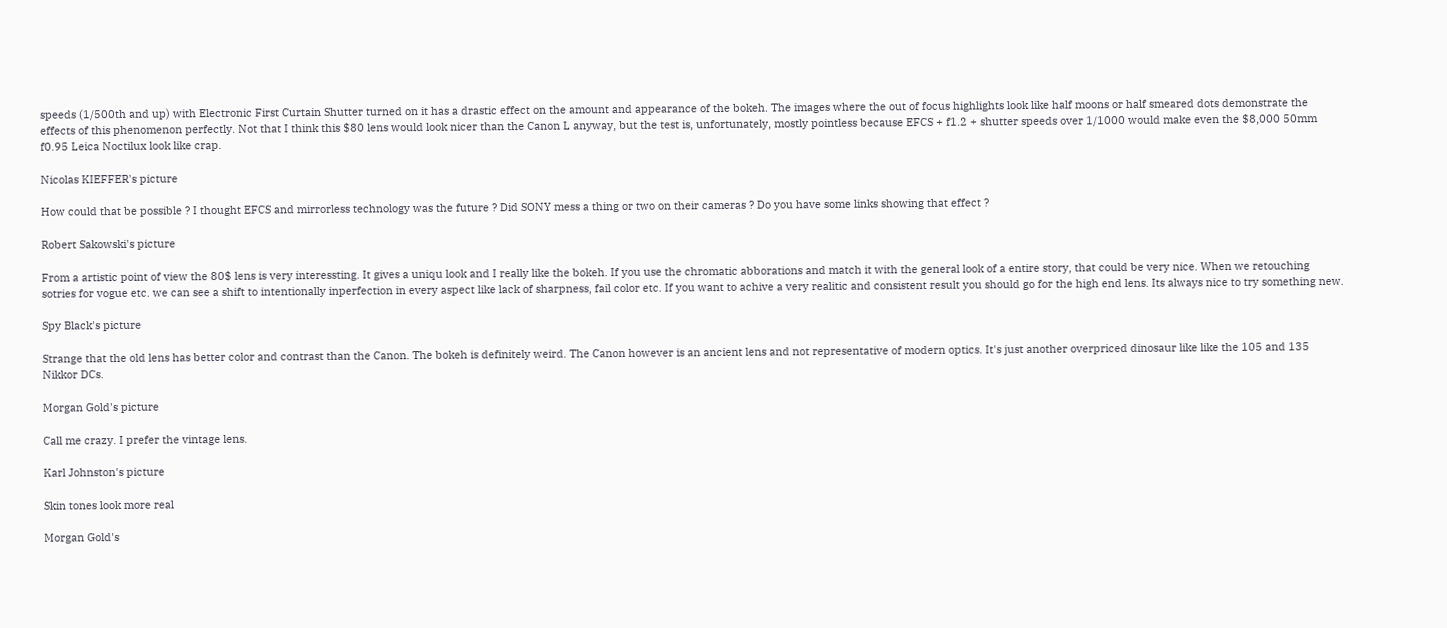speeds (1/500th and up) with Electronic First Curtain Shutter turned on it has a drastic effect on the amount and appearance of the bokeh. The images where the out of focus highlights look like half moons or half smeared dots demonstrate the effects of this phenomenon perfectly. Not that I think this $80 lens would look nicer than the Canon L anyway, but the test is, unfortunately, mostly pointless because EFCS + f1.2 + shutter speeds over 1/1000 would make even the $8,000 50mm f0.95 Leica Noctilux look like crap.

Nicolas KIEFFER's picture

How could that be possible ? I thought EFCS and mirrorless technology was the future ? Did SONY mess a thing or two on their cameras ? Do you have some links showing that effect ?

Robert Sakowski's picture

From a artistic point of view the 80$ lens is very interessting. It gives a uniqu look and I really like the bokeh. If you use the chromatic abborations and match it with the general look of a entire story, that could be very nice. When we retouching sotries for vogue etc. we can see a shift to intentionally inperfection in every aspect like lack of sharpness, fail color etc. If you want to achive a very realitic and consistent result you should go for the high end lens. Its always nice to try something new.

Spy Black's picture

Strange that the old lens has better color and contrast than the Canon. The bokeh is definitely weird. The Canon however is an ancient lens and not representative of modern optics. It's just another overpriced dinosaur like like the 105 and 135 Nikkor DCs.

Morgan Gold's picture

Call me crazy. I prefer the vintage lens.

Karl Johnston's picture

Skin tones look more real

Morgan Gold's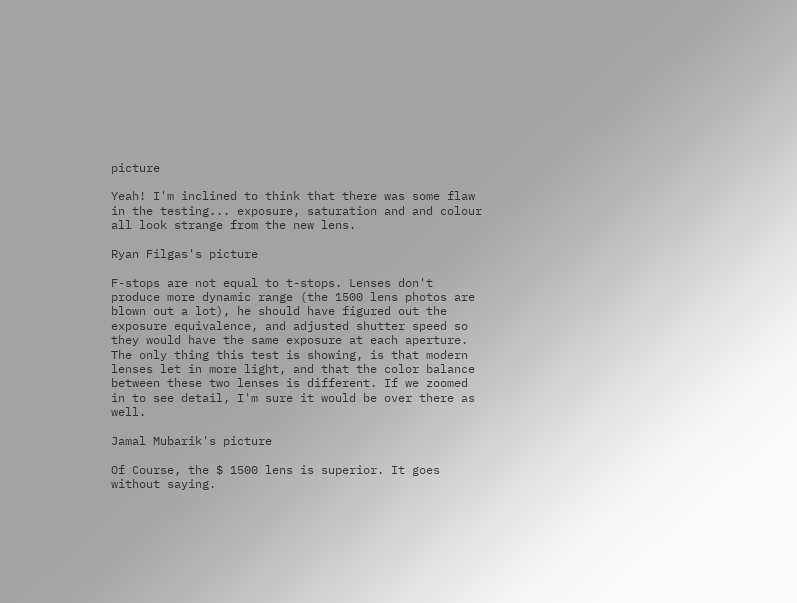picture

Yeah! I'm inclined to think that there was some flaw in the testing... exposure, saturation and and colour all look strange from the new lens.

Ryan Filgas's picture

F-stops are not equal to t-stops. Lenses don't produce more dynamic range (the 1500 lens photos are blown out a lot), he should have figured out the exposure equivalence, and adjusted shutter speed so they would have the same exposure at each aperture. The only thing this test is showing, is that modern lenses let in more light, and that the color balance between these two lenses is different. If we zoomed in to see detail, I'm sure it would be over there as well.

Jamal Mubarik's picture

Of Course, the $ 1500 lens is superior. It goes without saying.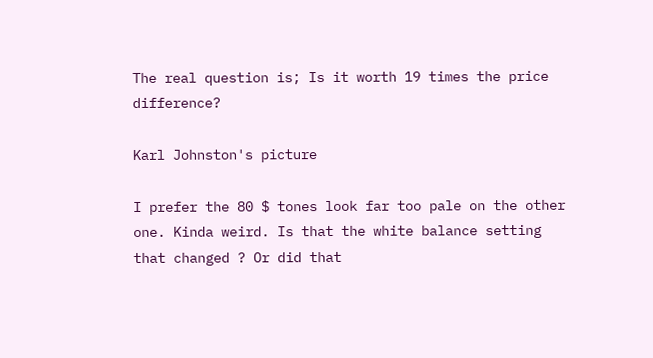The real question is; Is it worth 19 times the price difference?

Karl Johnston's picture

I prefer the 80 $ tones look far too pale on the other one. Kinda weird. Is that the white balance setting that changed ? Or did that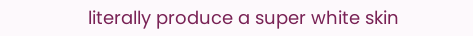literally produce a super white skin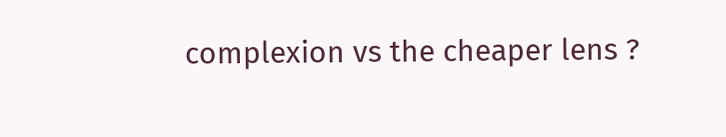complexion vs the cheaper lens ?